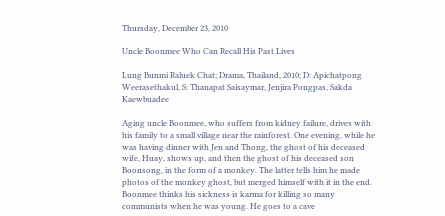Thursday, December 23, 2010

Uncle Boonmee Who Can Recall His Past Lives

Lung Bunmi Raluek Chat; Drama, Thailand, 2010; D: Apichatpong Weerasethakul, S: Thanapat Saisaymar, Jenjira Pongpas, Sakda Kaewbuadee

Aging uncle Boonmee, who suffers from kidney failure, drives with his family to a small village near the rainforest. One evening, while he was having dinner with Jen and Thong, the ghost of his deceased wife, Huay, shows up, and then the ghost of his deceased son Boonsong, in the form of a monkey. The latter tells him he made photos of the monkey ghost, but merged himself with it in the end. Boonmee thinks his sickness is karma for killing so many communists when he was young. He goes to a cave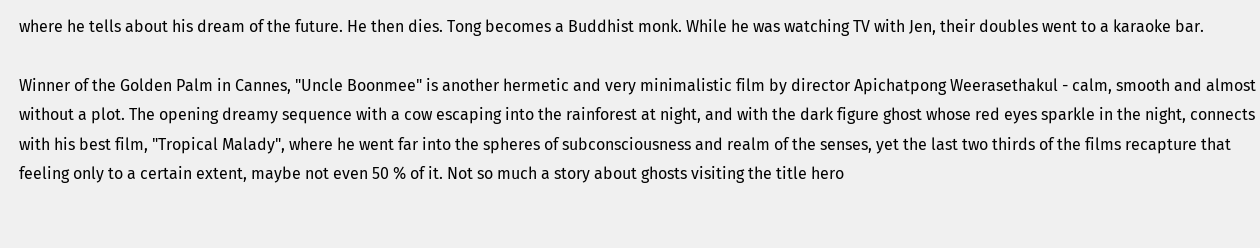where he tells about his dream of the future. He then dies. Tong becomes a Buddhist monk. While he was watching TV with Jen, their doubles went to a karaoke bar.

Winner of the Golden Palm in Cannes, "Uncle Boonmee" is another hermetic and very minimalistic film by director Apichatpong Weerasethakul - calm, smooth and almost without a plot. The opening dreamy sequence with a cow escaping into the rainforest at night, and with the dark figure ghost whose red eyes sparkle in the night, connects with his best film, "Tropical Malady", where he went far into the spheres of subconsciousness and realm of the senses, yet the last two thirds of the films recapture that feeling only to a certain extent, maybe not even 50 % of it. Not so much a story about ghosts visiting the title hero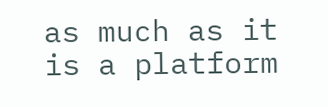as much as it is a platform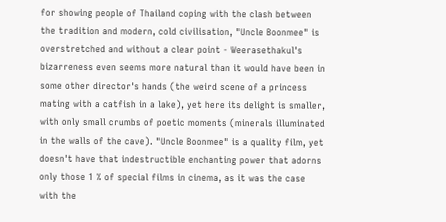for showing people of Thailand coping with the clash between the tradition and modern, cold civilisation, "Uncle Boonmee" is overstretched and without a clear point - Weerasethakul's bizarreness even seems more natural than it would have been in some other director's hands (the weird scene of a princess mating with a catfish in a lake), yet here its delight is smaller, with only small crumbs of poetic moments (minerals illuminated in the walls of the cave). "Uncle Boonmee" is a quality film, yet doesn't have that indestructible enchanting power that adorns only those 1 % of special films in cinema, as it was the case with the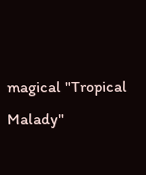magical "Tropical Malady"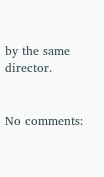by the same director.


No comments: